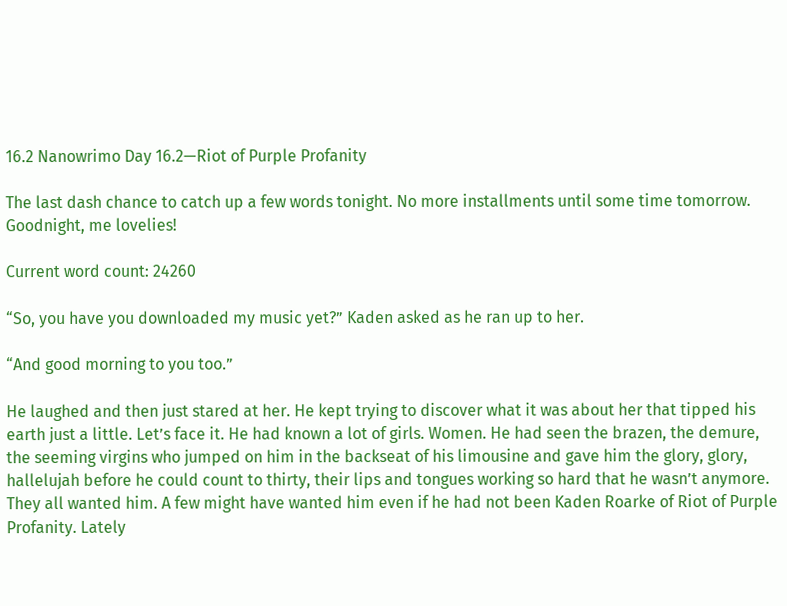16.2 Nanowrimo Day 16.2—Riot of Purple Profanity

The last dash chance to catch up a few words tonight. No more installments until some time tomorrow. Goodnight, me lovelies!

Current word count: 24260

“So, you have you downloaded my music yet?” Kaden asked as he ran up to her.

“And good morning to you too.”

He laughed and then just stared at her. He kept trying to discover what it was about her that tipped his earth just a little. Let’s face it. He had known a lot of girls. Women. He had seen the brazen, the demure, the seeming virgins who jumped on him in the backseat of his limousine and gave him the glory, glory, hallelujah before he could count to thirty, their lips and tongues working so hard that he wasn’t anymore. They all wanted him. A few might have wanted him even if he had not been Kaden Roarke of Riot of Purple Profanity. Lately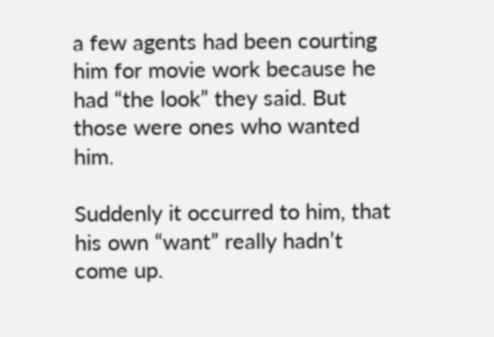a few agents had been courting him for movie work because he had “the look” they said. But those were ones who wanted him.

Suddenly it occurred to him, that his own “want” really hadn’t come up.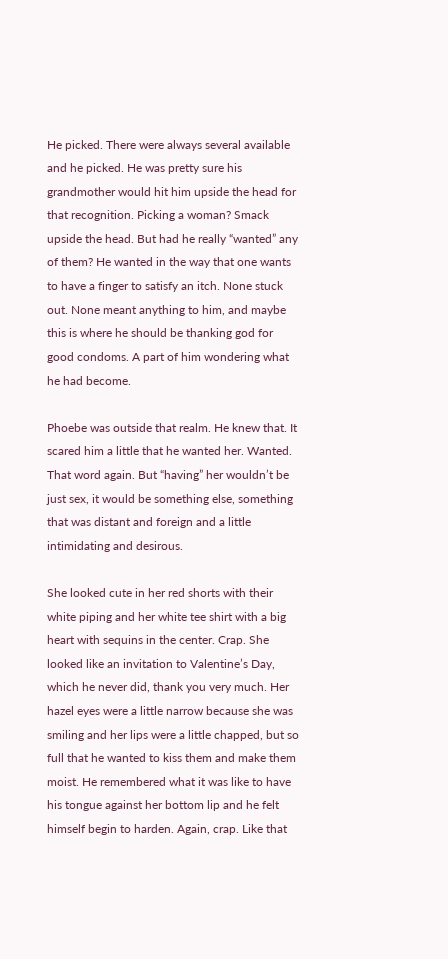He picked. There were always several available and he picked. He was pretty sure his grandmother would hit him upside the head for that recognition. Picking a woman? Smack upside the head. But had he really “wanted” any of them? He wanted in the way that one wants to have a finger to satisfy an itch. None stuck out. None meant anything to him, and maybe this is where he should be thanking god for good condoms. A part of him wondering what he had become.

Phoebe was outside that realm. He knew that. It scared him a little that he wanted her. Wanted. That word again. But “having” her wouldn’t be just sex, it would be something else, something that was distant and foreign and a little intimidating and desirous.

She looked cute in her red shorts with their white piping and her white tee shirt with a big heart with sequins in the center. Crap. She looked like an invitation to Valentine’s Day, which he never did, thank you very much. Her hazel eyes were a little narrow because she was smiling and her lips were a little chapped, but so full that he wanted to kiss them and make them moist. He remembered what it was like to have his tongue against her bottom lip and he felt himself begin to harden. Again, crap. Like that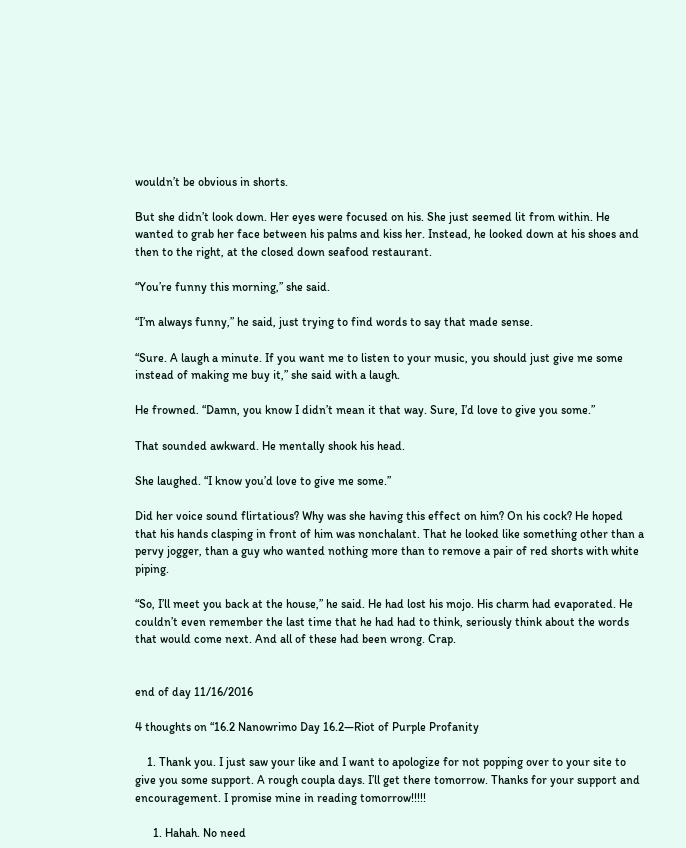wouldn’t be obvious in shorts.

But she didn’t look down. Her eyes were focused on his. She just seemed lit from within. He wanted to grab her face between his palms and kiss her. Instead, he looked down at his shoes and then to the right, at the closed down seafood restaurant.

“You’re funny this morning,” she said.

“I’m always funny,” he said, just trying to find words to say that made sense.

“Sure. A laugh a minute. If you want me to listen to your music, you should just give me some instead of making me buy it,” she said with a laugh.

He frowned. “Damn, you know I didn’t mean it that way. Sure, I’d love to give you some.”

That sounded awkward. He mentally shook his head.

She laughed. “I know you’d love to give me some.”

Did her voice sound flirtatious? Why was she having this effect on him? On his cock? He hoped that his hands clasping in front of him was nonchalant. That he looked like something other than a pervy jogger, than a guy who wanted nothing more than to remove a pair of red shorts with white piping.

“So, I’ll meet you back at the house,” he said. He had lost his mojo. His charm had evaporated. He couldn’t even remember the last time that he had had to think, seriously think about the words that would come next. And all of these had been wrong. Crap.


end of day 11/16/2016

4 thoughts on “16.2 Nanowrimo Day 16.2—Riot of Purple Profanity

    1. Thank you. I just saw your like and I want to apologize for not popping over to your site to give you some support. A rough coupla days. I’ll get there tomorrow. Thanks for your support and encouragement. I promise mine in reading tomorrow!!!!!

      1. Hahah. No need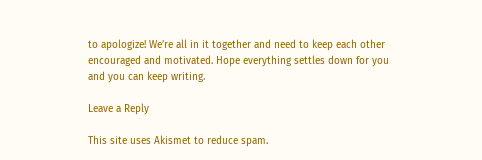to apologize! We’re all in it together and need to keep each other encouraged and motivated. Hope everything settles down for you and you can keep writing.

Leave a Reply

This site uses Akismet to reduce spam.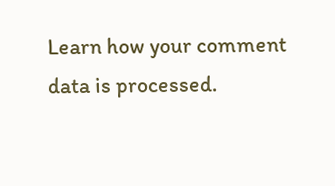Learn how your comment data is processed.